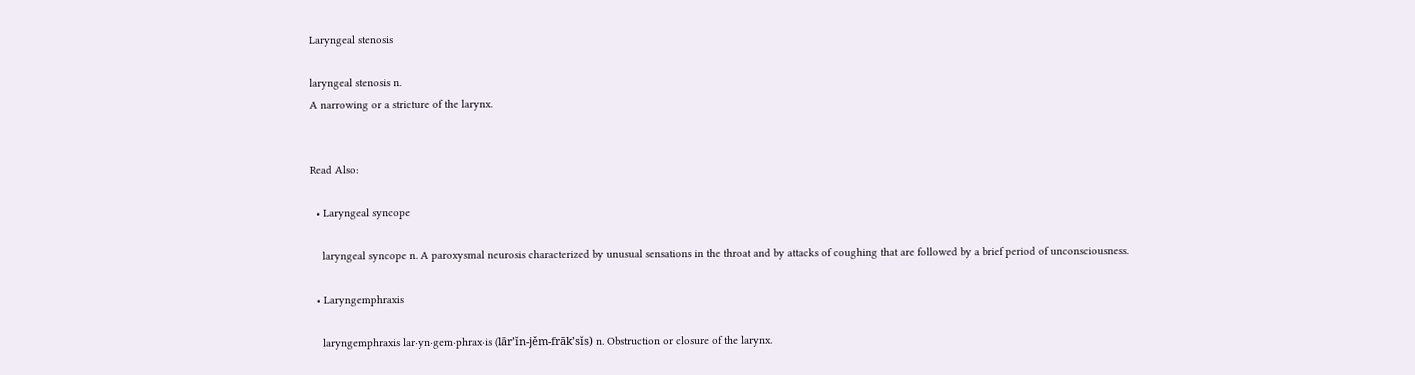Laryngeal stenosis

laryngeal stenosis n.
A narrowing or a stricture of the larynx.


Read Also:

  • Laryngeal syncope

    laryngeal syncope n. A paroxysmal neurosis characterized by unusual sensations in the throat and by attacks of coughing that are followed by a brief period of unconsciousness.

  • Laryngemphraxis

    laryngemphraxis lar·yn·gem·phrax·is (lār’ĭn-jěm-frāk’sĭs) n. Obstruction or closure of the larynx.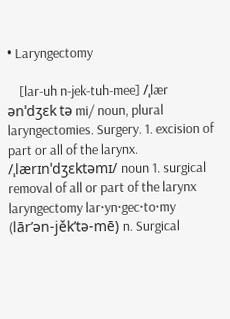• Laryngectomy

    [lar-uh n-jek-tuh-mee] /ˌlær ənˈdʒɛk tə mi/ noun, plural laryngectomies. Surgery. 1. excision of part or all of the larynx. /ˌlærɪnˈdʒɛktəmɪ/ noun 1. surgical removal of all or part of the larynx laryngectomy lar·yn·gec·to·my (lār’ən-jěk’tə-mē) n. Surgical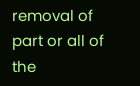removal of part or all of the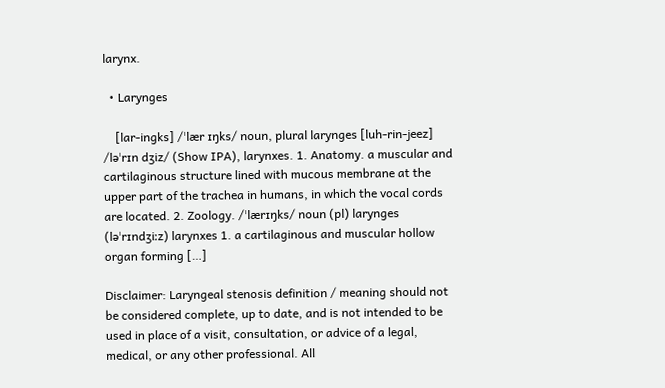larynx.

  • Larynges

    [lar-ingks] /ˈlær ɪŋks/ noun, plural larynges [luh-rin-jeez] /ləˈrɪn dʒiz/ (Show IPA), larynxes. 1. Anatomy. a muscular and cartilaginous structure lined with mucous membrane at the upper part of the trachea in humans, in which the vocal cords are located. 2. Zoology. /ˈlærɪŋks/ noun (pl) larynges (ləˈrɪndʒiːz) larynxes 1. a cartilaginous and muscular hollow organ forming […]

Disclaimer: Laryngeal stenosis definition / meaning should not be considered complete, up to date, and is not intended to be used in place of a visit, consultation, or advice of a legal, medical, or any other professional. All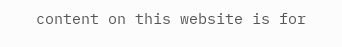content on this website is for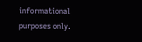informational purposes only.